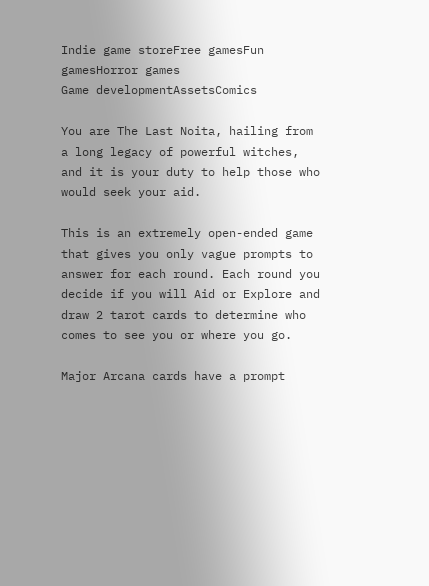Indie game storeFree gamesFun gamesHorror games
Game developmentAssetsComics

You are The Last Noita, hailing from a long legacy of powerful witches, and it is your duty to help those who would seek your aid.

This is an extremely open-ended game that gives you only vague prompts to answer for each round. Each round you decide if you will Aid or Explore and draw 2 tarot cards to determine who comes to see you or where you go.

Major Arcana cards have a prompt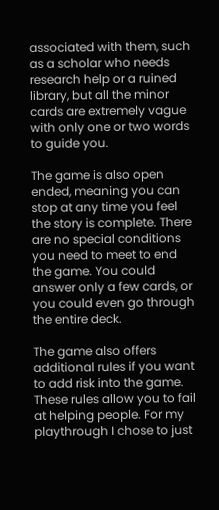associated with them, such as a scholar who needs research help or a ruined library, but all the minor cards are extremely vague with only one or two words to guide you.

The game is also open ended, meaning you can stop at any time you feel the story is complete. There are no special conditions you need to meet to end the game. You could answer only a few cards, or you could even go through the entire deck.

The game also offers additional rules if you want to add risk into the game. These rules allow you to fail at helping people. For my playthrough I chose to just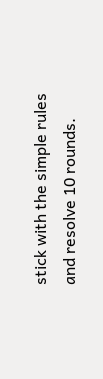stick with the simple rules and resolve 10 rounds.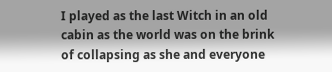I played as the last Witch in an old cabin as the world was on the brink of collapsing as she and everyone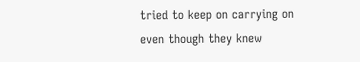tried to keep on carrying on even though they knew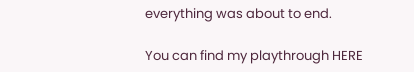everything was about to end.

You can find my playthrough HERE